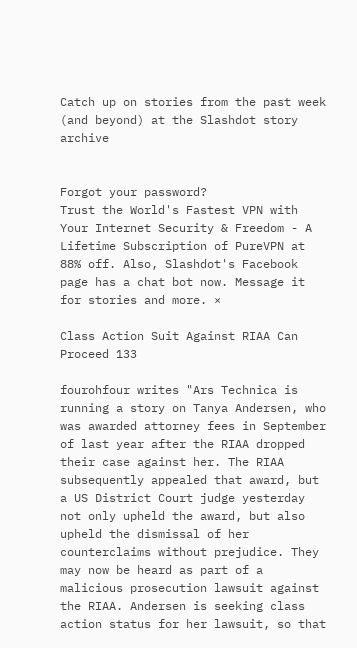Catch up on stories from the past week (and beyond) at the Slashdot story archive


Forgot your password?
Trust the World's Fastest VPN with Your Internet Security & Freedom - A Lifetime Subscription of PureVPN at 88% off. Also, Slashdot's Facebook page has a chat bot now. Message it for stories and more. ×

Class Action Suit Against RIAA Can Proceed 133

fourohfour writes "Ars Technica is running a story on Tanya Andersen, who was awarded attorney fees in September of last year after the RIAA dropped their case against her. The RIAA subsequently appealed that award, but a US District Court judge yesterday not only upheld the award, but also upheld the dismissal of her counterclaims without prejudice. They may now be heard as part of a malicious prosecution lawsuit against the RIAA. Andersen is seeking class action status for her lawsuit, so that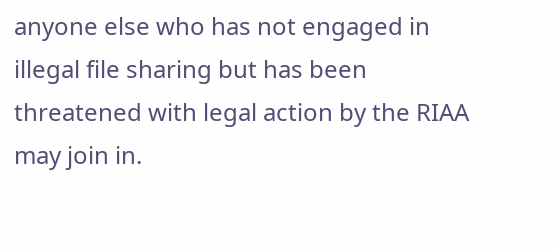anyone else who has not engaged in illegal file sharing but has been threatened with legal action by the RIAA may join in.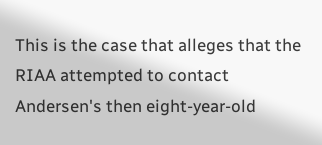This is the case that alleges that the RIAA attempted to contact Andersen's then eight-year-old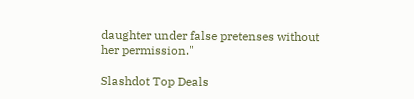daughter under false pretenses without her permission."

Slashdot Top Deals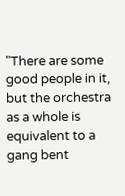"There are some good people in it, but the orchestra as a whole is equivalent to a gang bent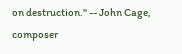on destruction." -- John Cage, composer